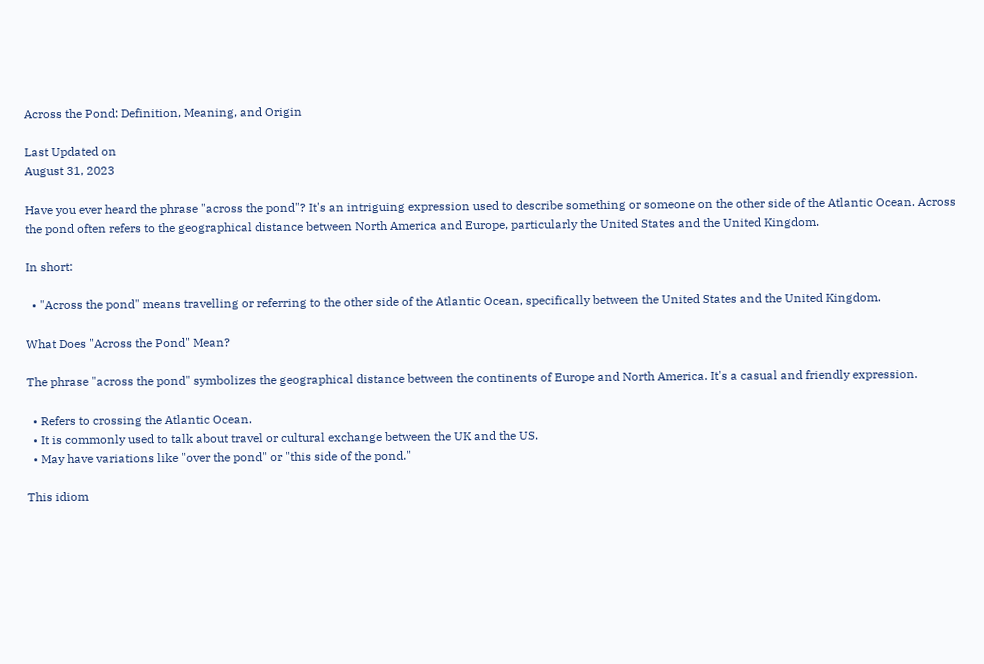Across the Pond: Definition, Meaning, and Origin

Last Updated on
August 31, 2023

Have you ever heard the phrase "across the pond"? It's an intriguing expression used to describe something or someone on the other side of the Atlantic Ocean. Across the pond often refers to the geographical distance between North America and Europe, particularly the United States and the United Kingdom.

In short:

  • "Across the pond" means travelling or referring to the other side of the Atlantic Ocean, specifically between the United States and the United Kingdom.

What Does "Across the Pond" Mean?

The phrase "across the pond" symbolizes the geographical distance between the continents of Europe and North America. It's a casual and friendly expression.

  • Refers to crossing the Atlantic Ocean.
  • It is commonly used to talk about travel or cultural exchange between the UK and the US.
  • May have variations like "over the pond" or "this side of the pond."

This idiom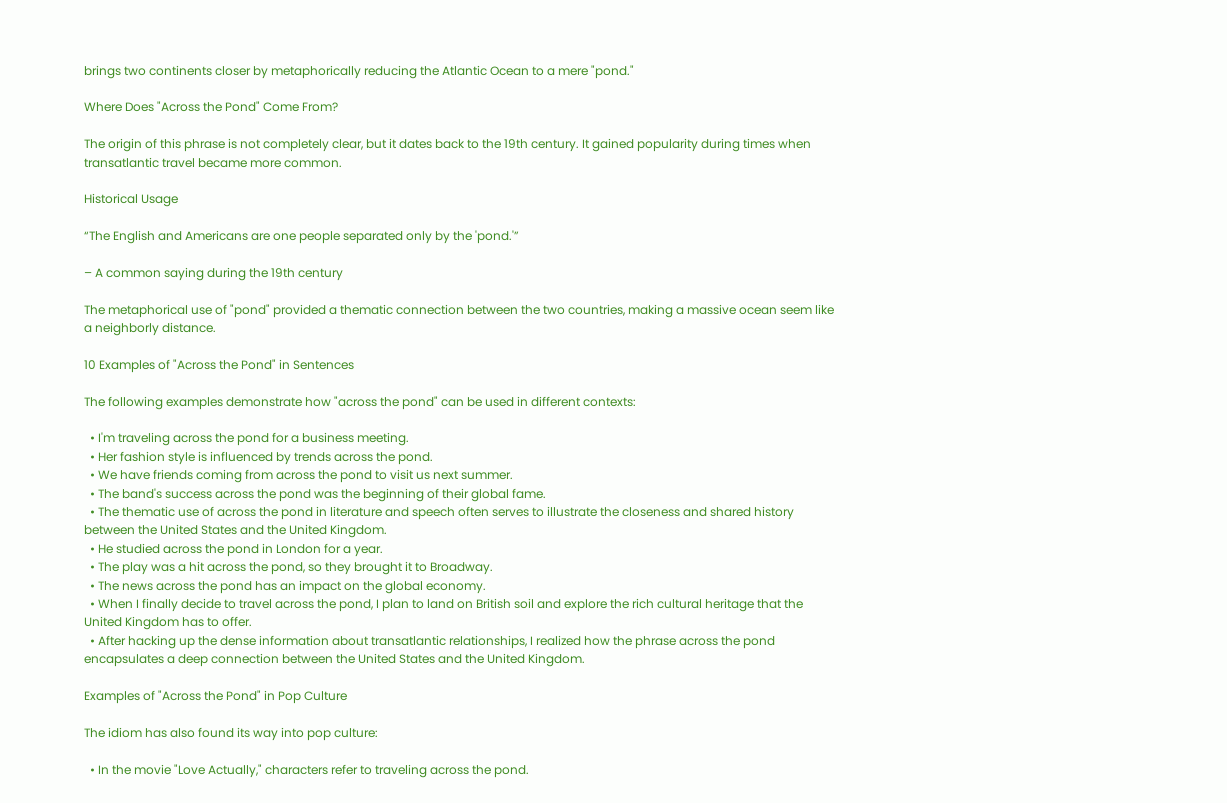brings two continents closer by metaphorically reducing the Atlantic Ocean to a mere "pond."

Where Does "Across the Pond" Come From?

The origin of this phrase is not completely clear, but it dates back to the 19th century. It gained popularity during times when transatlantic travel became more common.

Historical Usage

“The English and Americans are one people separated only by the 'pond.'”

– A common saying during the 19th century

The metaphorical use of "pond" provided a thematic connection between the two countries, making a massive ocean seem like a neighborly distance.

10 Examples of "Across the Pond" in Sentences

The following examples demonstrate how "across the pond" can be used in different contexts:

  • I'm traveling across the pond for a business meeting.
  • Her fashion style is influenced by trends across the pond.
  • We have friends coming from across the pond to visit us next summer.
  • The band's success across the pond was the beginning of their global fame.
  • The thematic use of across the pond in literature and speech often serves to illustrate the closeness and shared history between the United States and the United Kingdom.
  • He studied across the pond in London for a year.
  • The play was a hit across the pond, so they brought it to Broadway.
  • The news across the pond has an impact on the global economy.
  • When I finally decide to travel across the pond, I plan to land on British soil and explore the rich cultural heritage that the United Kingdom has to offer.
  • After hacking up the dense information about transatlantic relationships, I realized how the phrase across the pond encapsulates a deep connection between the United States and the United Kingdom.

Examples of "Across the Pond" in Pop Culture

The idiom has also found its way into pop culture:

  • In the movie "Love Actually," characters refer to traveling across the pond.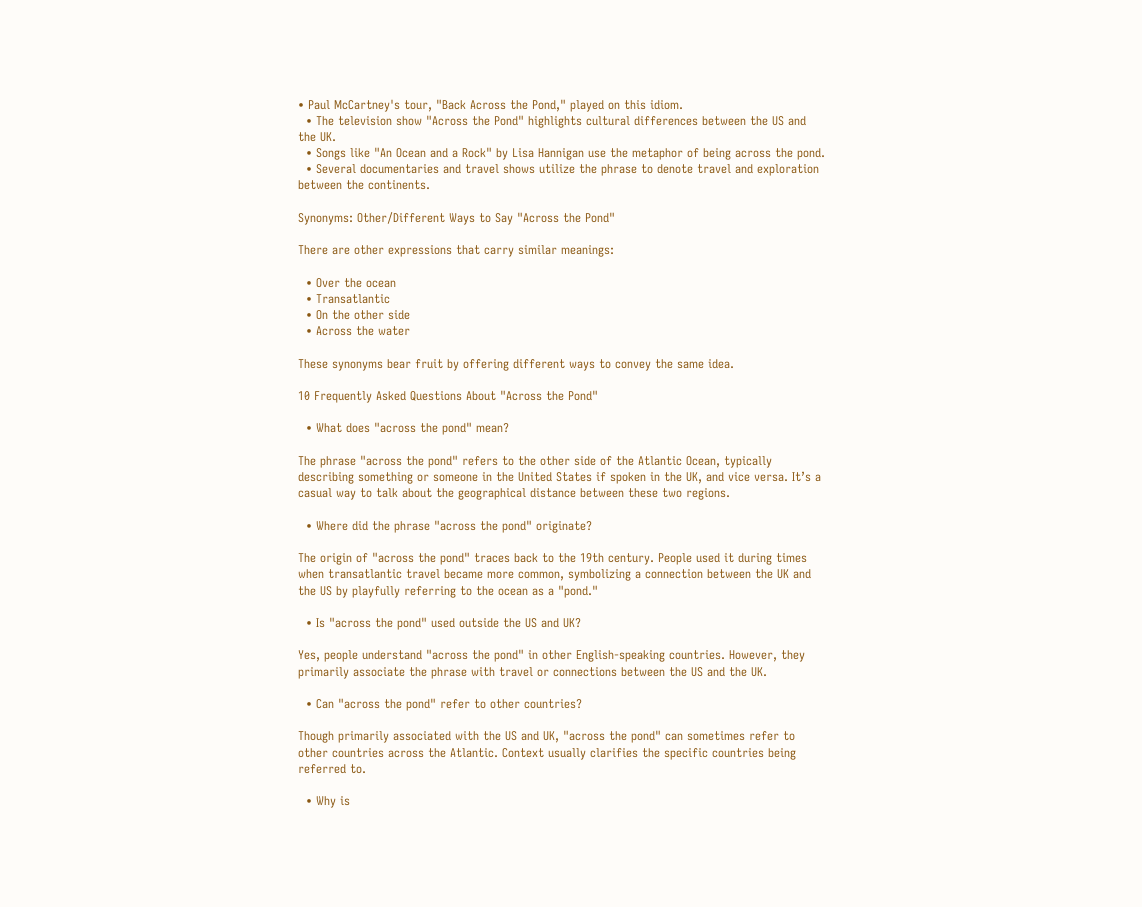• Paul McCartney's tour, "Back Across the Pond," played on this idiom.
  • The television show "Across the Pond" highlights cultural differences between the US and the UK.
  • Songs like "An Ocean and a Rock" by Lisa Hannigan use the metaphor of being across the pond.
  • Several documentaries and travel shows utilize the phrase to denote travel and exploration between the continents.

Synonyms: Other/Different Ways to Say "Across the Pond"

There are other expressions that carry similar meanings:

  • Over the ocean
  • Transatlantic
  • On the other side
  • Across the water

These synonyms bear fruit by offering different ways to convey the same idea.

10 Frequently Asked Questions About "Across the Pond"

  • What does "across the pond" mean?

The phrase "across the pond" refers to the other side of the Atlantic Ocean, typically describing something or someone in the United States if spoken in the UK, and vice versa. It’s a casual way to talk about the geographical distance between these two regions.

  • Where did the phrase "across the pond" originate?

The origin of "across the pond" traces back to the 19th century. People used it during times when transatlantic travel became more common, symbolizing a connection between the UK and the US by playfully referring to the ocean as a "pond."

  • Is "across the pond" used outside the US and UK?

Yes, people understand "across the pond" in other English-speaking countries. However, they primarily associate the phrase with travel or connections between the US and the UK.

  • Can "across the pond" refer to other countries?

Though primarily associated with the US and UK, "across the pond" can sometimes refer to other countries across the Atlantic. Context usually clarifies the specific countries being referred to.

  • Why is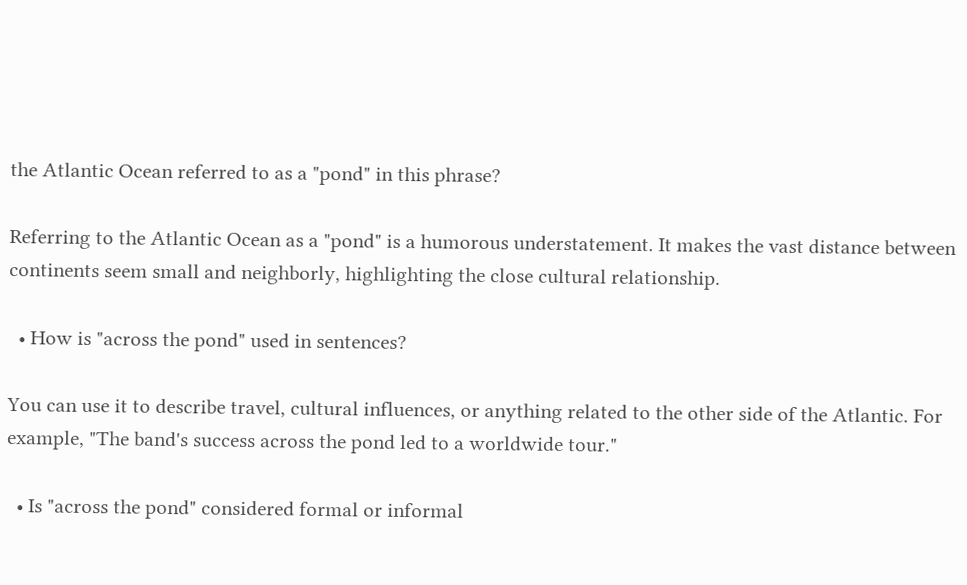the Atlantic Ocean referred to as a "pond" in this phrase?

Referring to the Atlantic Ocean as a "pond" is a humorous understatement. It makes the vast distance between continents seem small and neighborly, highlighting the close cultural relationship.

  • How is "across the pond" used in sentences?

You can use it to describe travel, cultural influences, or anything related to the other side of the Atlantic. For example, "The band's success across the pond led to a worldwide tour."

  • Is "across the pond" considered formal or informal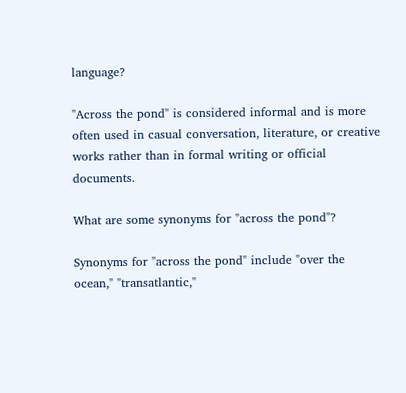language?

"Across the pond" is considered informal and is more often used in casual conversation, literature, or creative works rather than in formal writing or official documents.

What are some synonyms for "across the pond"?

Synonyms for "across the pond" include "over the ocean," "transatlantic,"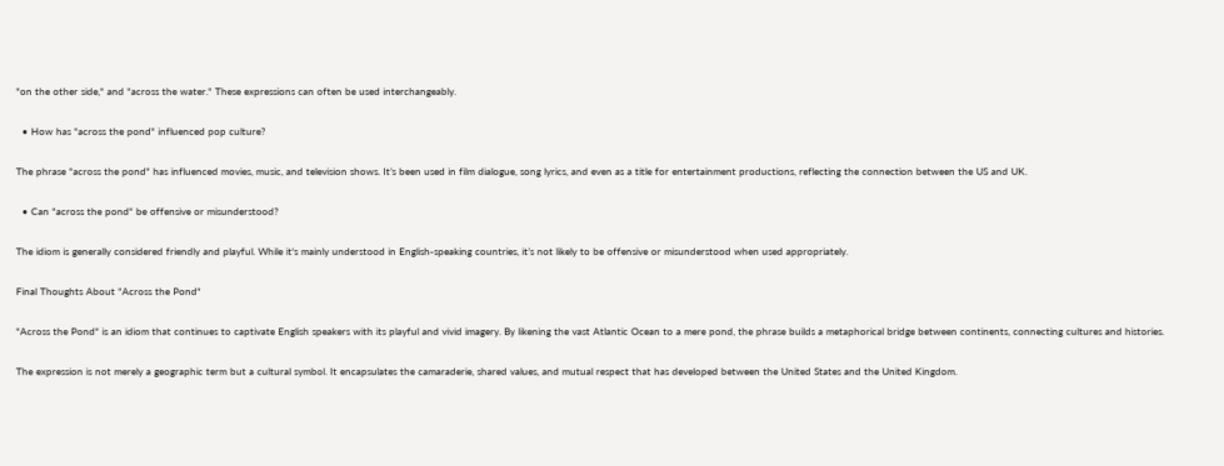"on the other side," and "across the water." These expressions can often be used interchangeably.

  • How has "across the pond" influenced pop culture?

The phrase "across the pond" has influenced movies, music, and television shows. It’s been used in film dialogue, song lyrics, and even as a title for entertainment productions, reflecting the connection between the US and UK.

  • Can "across the pond" be offensive or misunderstood?

The idiom is generally considered friendly and playful. While it's mainly understood in English-speaking countries, it’s not likely to be offensive or misunderstood when used appropriately.

Final Thoughts About "Across the Pond"

"Across the Pond" is an idiom that continues to captivate English speakers with its playful and vivid imagery. By likening the vast Atlantic Ocean to a mere pond, the phrase builds a metaphorical bridge between continents, connecting cultures and histories.

The expression is not merely a geographic term but a cultural symbol. It encapsulates the camaraderie, shared values, and mutual respect that has developed between the United States and the United Kingdom.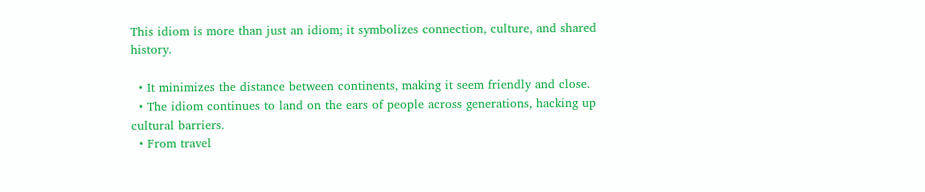This idiom is more than just an idiom; it symbolizes connection, culture, and shared history.

  • It minimizes the distance between continents, making it seem friendly and close.
  • The idiom continues to land on the ears of people across generations, hacking up cultural barriers.
  • From travel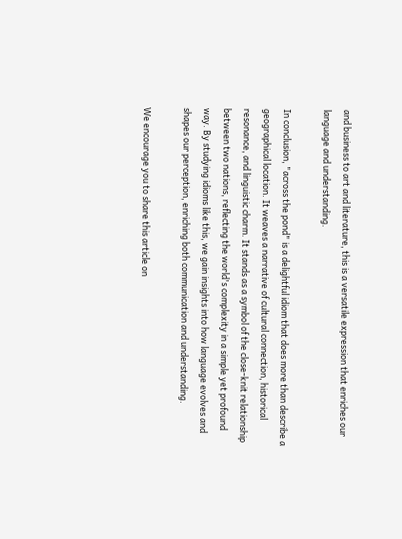and business to art and literature, this is a versatile expression that enriches our language and understanding.

In conclusion, "across the pond" is a delightful idiom that does more than describe a geographical location. It weaves a narrative of cultural connection, historical resonance, and linguistic charm. It stands as a symbol of the close-knit relationship between two nations, reflecting the world's complexity in a simple yet profound way. By studying idioms like this, we gain insights into how language evolves and shapes our perception, enriching both communication and understanding.

We encourage you to share this article on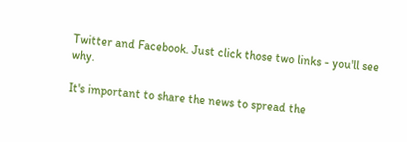Twitter and Facebook. Just click those two links - you'll see why.

It's important to share the news to spread the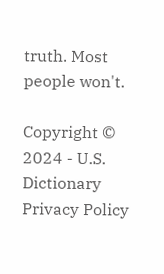truth. Most people won't.

Copyright © 2024 - U.S. Dictionary
Privacy Policy